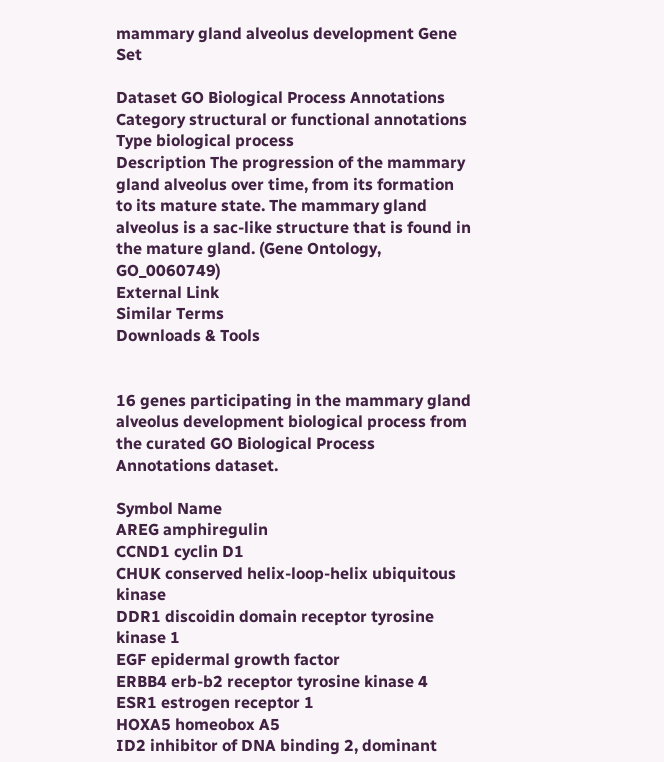mammary gland alveolus development Gene Set

Dataset GO Biological Process Annotations
Category structural or functional annotations
Type biological process
Description The progression of the mammary gland alveolus over time, from its formation to its mature state. The mammary gland alveolus is a sac-like structure that is found in the mature gland. (Gene Ontology, GO_0060749)
External Link
Similar Terms
Downloads & Tools


16 genes participating in the mammary gland alveolus development biological process from the curated GO Biological Process Annotations dataset.

Symbol Name
AREG amphiregulin
CCND1 cyclin D1
CHUK conserved helix-loop-helix ubiquitous kinase
DDR1 discoidin domain receptor tyrosine kinase 1
EGF epidermal growth factor
ERBB4 erb-b2 receptor tyrosine kinase 4
ESR1 estrogen receptor 1
HOXA5 homeobox A5
ID2 inhibitor of DNA binding 2, dominant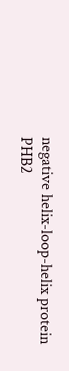negative helix-loop-helix protein
PHB2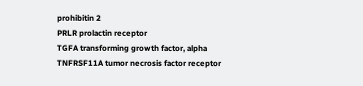prohibitin 2
PRLR prolactin receptor
TGFA transforming growth factor, alpha
TNFRSF11A tumor necrosis factor receptor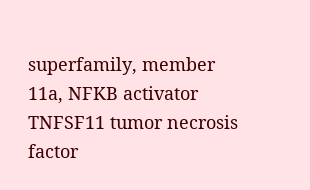superfamily, member 11a, NFKB activator
TNFSF11 tumor necrosis factor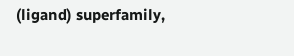(ligand) superfamily,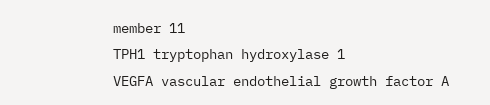member 11
TPH1 tryptophan hydroxylase 1
VEGFA vascular endothelial growth factor A